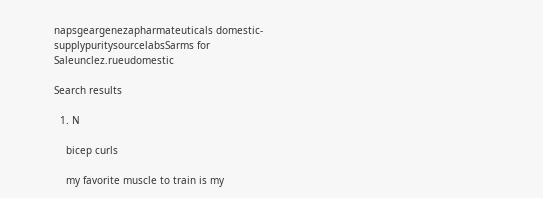napsgeargenezapharmateuticals domestic-supplypuritysourcelabsSarms for Saleunclez.rueudomestic

Search results

  1. N

    bicep curls

    my favorite muscle to train is my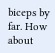biceps by far. How about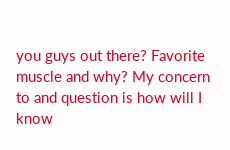you guys out there? Favorite muscle and why? My concern to and question is how will I know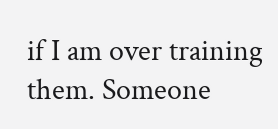if I am over training them. Someone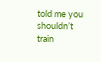told me you shouldn’t train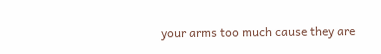your arms too much cause they are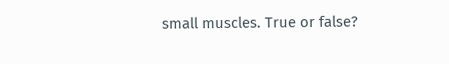small muscles. True or false?